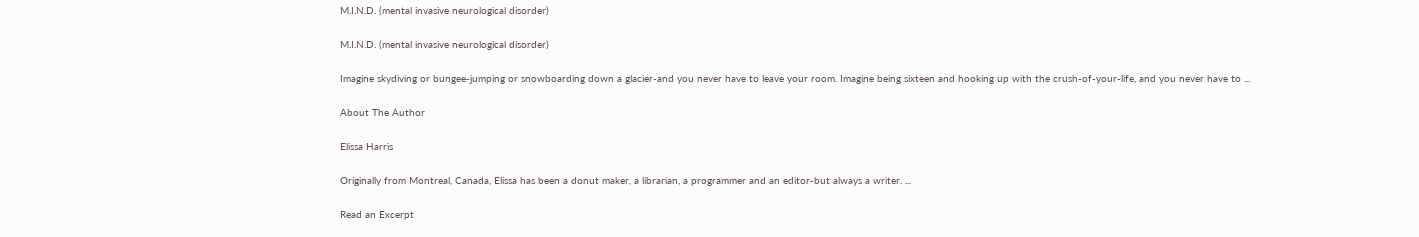M.I.N.D. (mental invasive neurological disorder)

M.I.N.D. (mental invasive neurological disorder)

Imagine skydiving or bungee-jumping or snowboarding down a glacier-and you never have to leave your room. Imagine being sixteen and hooking up with the crush-of-your-life, and you never have to ...

About The Author

Elissa Harris

Originally from Montreal, Canada, Elissa has been a donut maker, a librarian, a programmer and an editor-but always a writer. ...

Read an Excerpt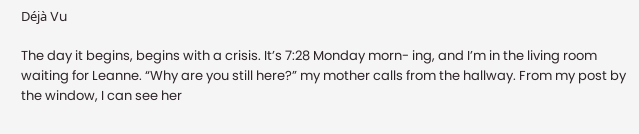Déjà Vu

The day it begins, begins with a crisis. It’s 7:28 Monday morn- ing, and I’m in the living room waiting for Leanne. “Why are you still here?” my mother calls from the hallway. From my post by the window, I can see her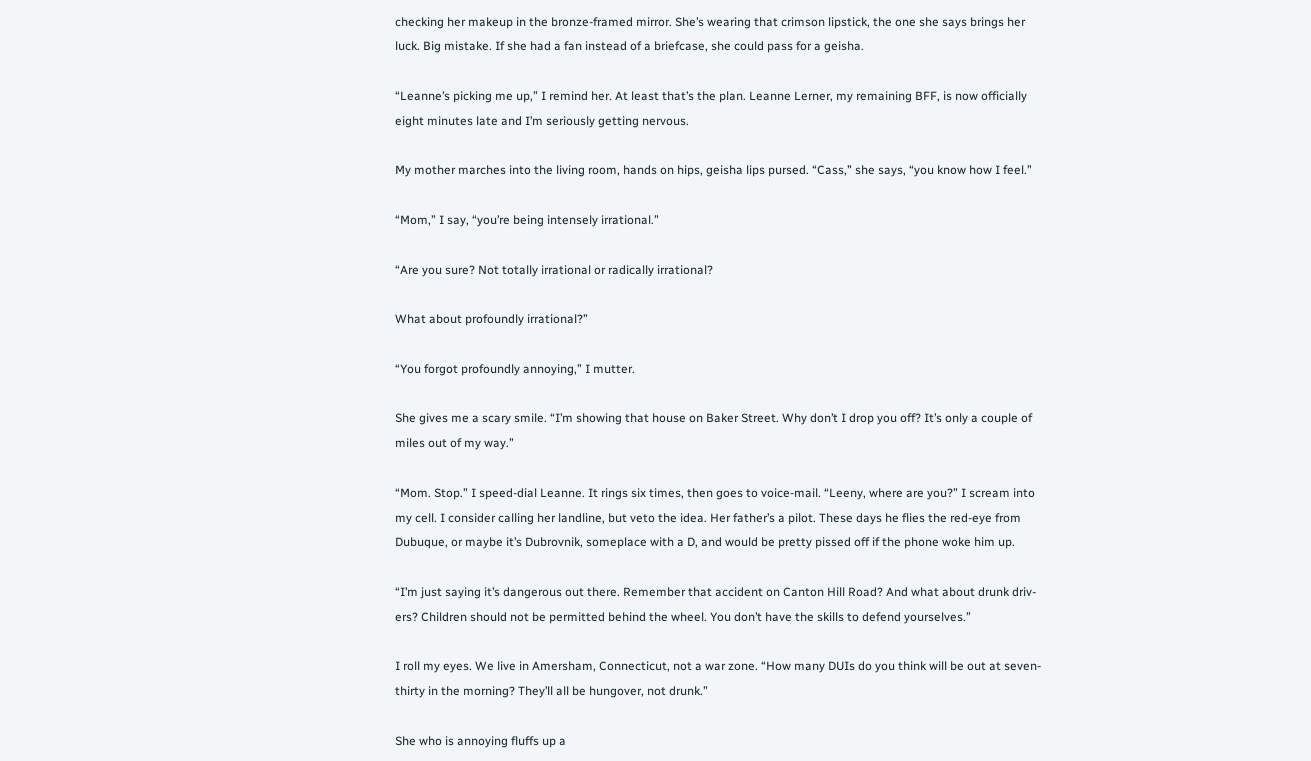checking her makeup in the bronze-framed mirror. She’s wearing that crimson lipstick, the one she says brings her luck. Big mistake. If she had a fan instead of a briefcase, she could pass for a geisha.

“Leanne’s picking me up,” I remind her. At least that’s the plan. Leanne Lerner, my remaining BFF, is now officially eight minutes late and I’m seriously getting nervous.

My mother marches into the living room, hands on hips, geisha lips pursed. “Cass,” she says, “you know how I feel.”

“Mom,” I say, “you’re being intensely irrational.”

“Are you sure? Not totally irrational or radically irrational?

What about profoundly irrational?”

“You forgot profoundly annoying,” I mutter.

She gives me a scary smile. “I’m showing that house on Baker Street. Why don’t I drop you off? It’s only a couple of miles out of my way.”

“Mom. Stop.” I speed-dial Leanne. It rings six times, then goes to voice-mail. “Leeny, where are you?” I scream into my cell. I consider calling her landline, but veto the idea. Her father’s a pilot. These days he flies the red-eye from Dubuque, or maybe it’s Dubrovnik, someplace with a D, and would be pretty pissed off if the phone woke him up.

“I’m just saying it’s dangerous out there. Remember that accident on Canton Hill Road? And what about drunk driv- ers? Children should not be permitted behind the wheel. You don’t have the skills to defend yourselves.”

I roll my eyes. We live in Amersham, Connecticut, not a war zone. “How many DUIs do you think will be out at seven- thirty in the morning? They’ll all be hungover, not drunk.”

She who is annoying fluffs up a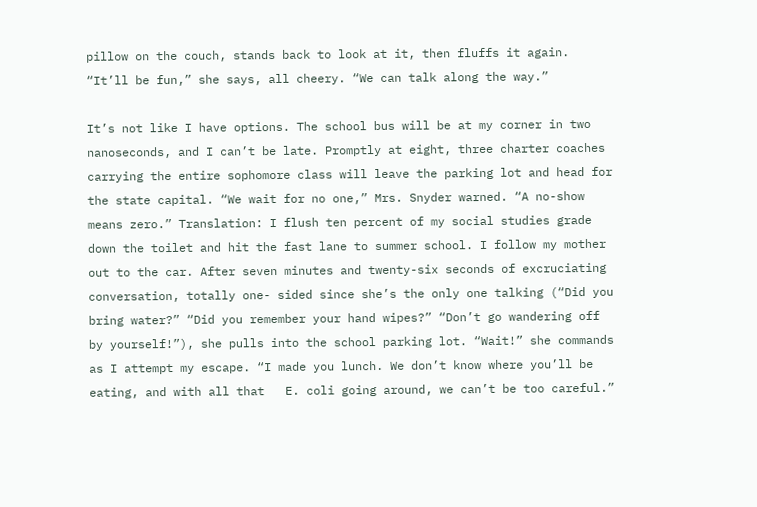pillow on the couch, stands back to look at it, then fluffs it again. “It’ll be fun,” she says, all cheery. “We can talk along the way.”

It’s not like I have options. The school bus will be at my corner in two nanoseconds, and I can’t be late. Promptly at eight, three charter coaches carrying the entire sophomore class will leave the parking lot and head for the state capital. “We wait for no one,” Mrs. Snyder warned. “A no-show means zero.” Translation: I flush ten percent of my social studies grade down the toilet and hit the fast lane to summer school. I follow my mother out to the car. After seven minutes and twenty-six seconds of excruciating conversation, totally one- sided since she’s the only one talking (“Did you bring water?” “Did you remember your hand wipes?” “Don’t go wandering off by yourself!”), she pulls into the school parking lot. “Wait!” she commands as I attempt my escape. “I made you lunch. We don’t know where you’ll be eating, and with all that   E. coli going around, we can’t be too careful.”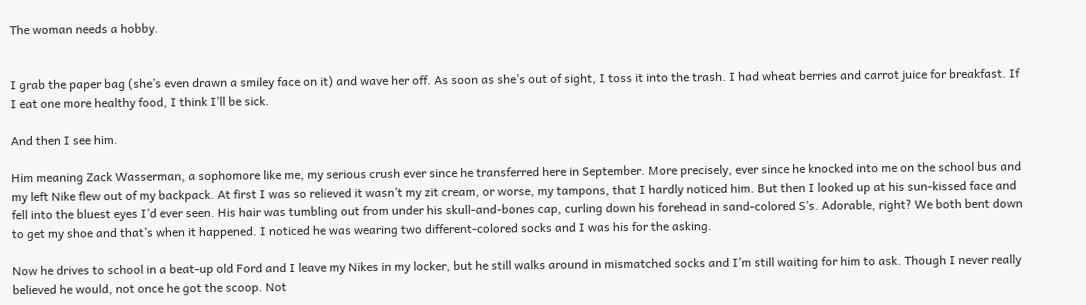The woman needs a hobby.


I grab the paper bag (she’s even drawn a smiley face on it) and wave her off. As soon as she’s out of sight, I toss it into the trash. I had wheat berries and carrot juice for breakfast. If I eat one more healthy food, I think I’ll be sick.

And then I see him.

Him meaning Zack Wasserman, a sophomore like me, my serious crush ever since he transferred here in September. More precisely, ever since he knocked into me on the school bus and my left Nike flew out of my backpack. At first I was so relieved it wasn’t my zit cream, or worse, my tampons, that I hardly noticed him. But then I looked up at his sun-kissed face and fell into the bluest eyes I’d ever seen. His hair was tumbling out from under his skull-and-bones cap, curling down his forehead in sand-colored S’s. Adorable, right? We both bent down to get my shoe and that’s when it happened. I noticed he was wearing two different-colored socks and I was his for the asking.

Now he drives to school in a beat-up old Ford and I leave my Nikes in my locker, but he still walks around in mismatched socks and I’m still waiting for him to ask. Though I never really believed he would, not once he got the scoop. Not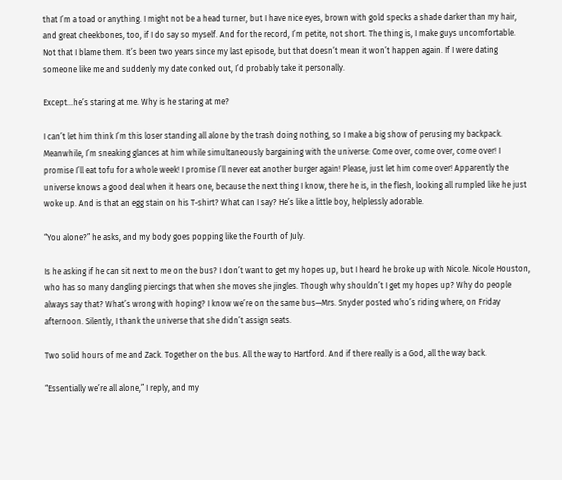that I’m a toad or anything. I might not be a head turner, but I have nice eyes, brown with gold specks a shade darker than my hair, and great cheekbones, too, if I do say so myself. And for the record, I’m petite, not short. The thing is, I make guys uncomfortable. Not that I blame them. It’s been two years since my last episode, but that doesn’t mean it won’t happen again. If I were dating someone like me and suddenly my date conked out, I’d probably take it personally.

Except…he’s staring at me. Why is he staring at me?

I can’t let him think I’m this loser standing all alone by the trash doing nothing, so I make a big show of perusing my backpack. Meanwhile, I’m sneaking glances at him while simultaneously bargaining with the universe: Come over, come over, come over! I promise I’ll eat tofu for a whole week! I promise I’ll never eat another burger again! Please, just let him come over! Apparently the universe knows a good deal when it hears one, because the next thing I know, there he is, in the flesh, looking all rumpled like he just woke up. And is that an egg stain on his T-shirt? What can I say? He’s like a little boy, helplessly adorable.

“You alone?” he asks, and my body goes popping like the Fourth of July.

Is he asking if he can sit next to me on the bus? I don’t want to get my hopes up, but I heard he broke up with Nicole. Nicole Houston, who has so many dangling piercings that when she moves she jingles. Though why shouldn’t I get my hopes up? Why do people always say that? What’s wrong with hoping? I know we’re on the same bus—Mrs. Snyder posted who’s riding where, on Friday afternoon. Silently, I thank the universe that she didn’t assign seats.

Two solid hours of me and Zack. Together on the bus. All the way to Hartford. And if there really is a God, all the way back.

“Essentially we’re all alone,” I reply, and my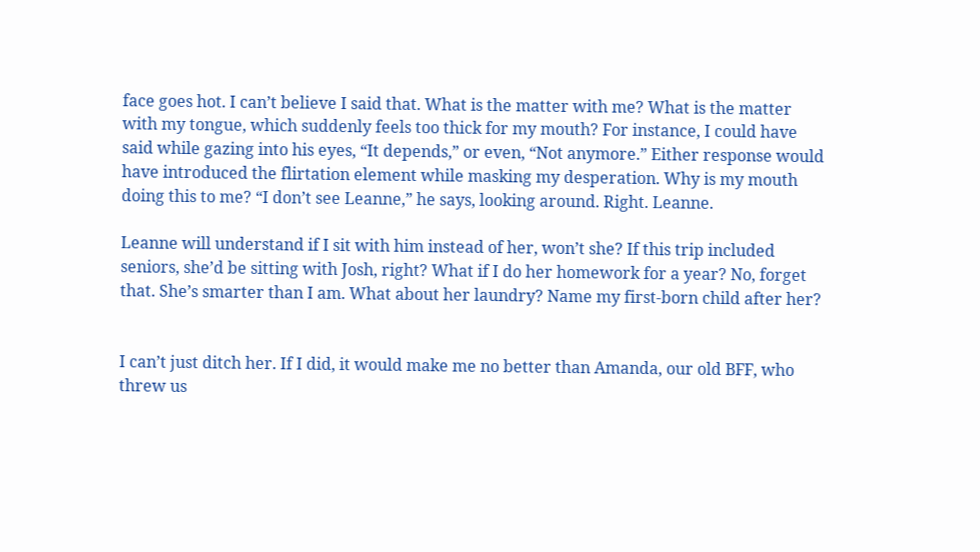face goes hot. I can’t believe I said that. What is the matter with me? What is the matter with my tongue, which suddenly feels too thick for my mouth? For instance, I could have said while gazing into his eyes, “It depends,” or even, “Not anymore.” Either response would have introduced the flirtation element while masking my desperation. Why is my mouth doing this to me? “I don’t see Leanne,” he says, looking around. Right. Leanne.

Leanne will understand if I sit with him instead of her, won’t she? If this trip included seniors, she’d be sitting with Josh, right? What if I do her homework for a year? No, forget that. She’s smarter than I am. What about her laundry? Name my first-born child after her?


I can’t just ditch her. If I did, it would make me no better than Amanda, our old BFF, who threw us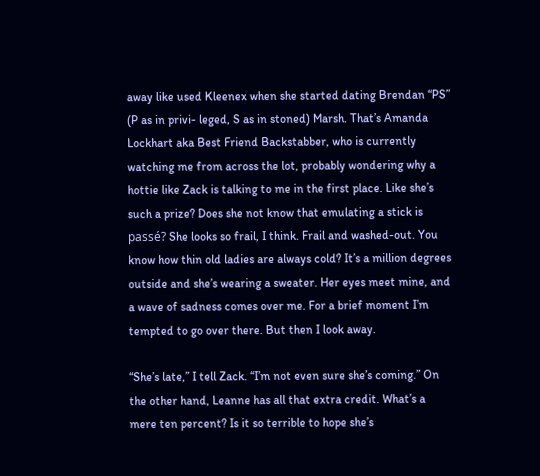away like used Kleenex when she started dating Brendan “PS” (P as in privi- leged, S as in stoned) Marsh. That’s Amanda Lockhart aka Best Friend Backstabber, who is currently watching me from across the lot, probably wondering why a hottie like Zack is talking to me in the first place. Like she’s such a prize? Does she not know that emulating a stick is passé? She looks so frail, I think. Frail and washed-out. You know how thin old ladies are always cold? It’s a million degrees outside and she’s wearing a sweater. Her eyes meet mine, and a wave of sadness comes over me. For a brief moment I’m tempted to go over there. But then I look away.

“She’s late,” I tell Zack. “I’m not even sure she’s coming.” On the other hand, Leanne has all that extra credit. What’s a mere ten percent? Is it so terrible to hope she’s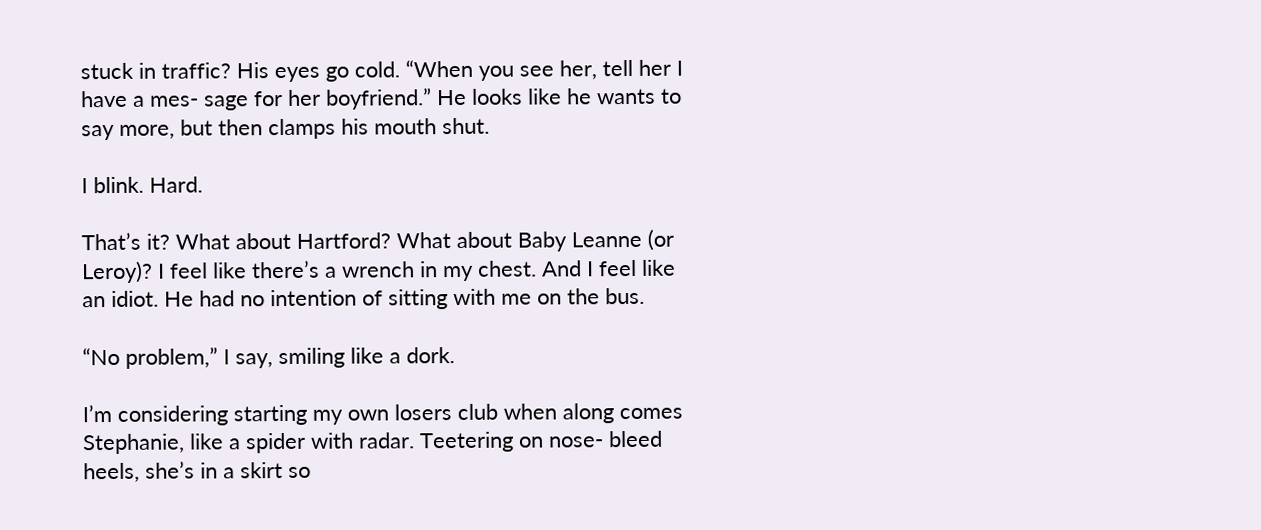stuck in traffic? His eyes go cold. “When you see her, tell her I have a mes- sage for her boyfriend.” He looks like he wants to say more, but then clamps his mouth shut.

I blink. Hard.

That’s it? What about Hartford? What about Baby Leanne (or Leroy)? I feel like there’s a wrench in my chest. And I feel like an idiot. He had no intention of sitting with me on the bus.

“No problem,” I say, smiling like a dork.

I’m considering starting my own losers club when along comes Stephanie, like a spider with radar. Teetering on nose- bleed heels, she’s in a skirt so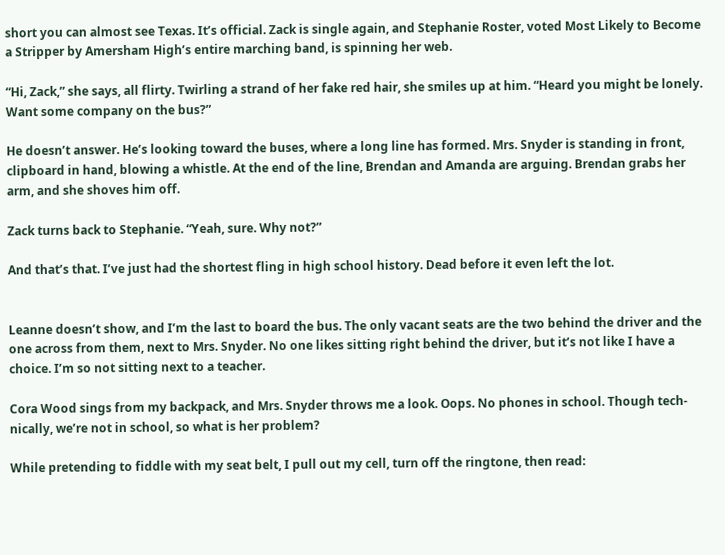short you can almost see Texas. It’s official. Zack is single again, and Stephanie Roster, voted Most Likely to Become a Stripper by Amersham High’s entire marching band, is spinning her web.

“Hi, Zack,” she says, all flirty. Twirling a strand of her fake red hair, she smiles up at him. “Heard you might be lonely. Want some company on the bus?”

He doesn’t answer. He’s looking toward the buses, where a long line has formed. Mrs. Snyder is standing in front, clipboard in hand, blowing a whistle. At the end of the line, Brendan and Amanda are arguing. Brendan grabs her arm, and she shoves him off.

Zack turns back to Stephanie. “Yeah, sure. Why not?”

And that’s that. I’ve just had the shortest fling in high school history. Dead before it even left the lot.


Leanne doesn’t show, and I’m the last to board the bus. The only vacant seats are the two behind the driver and the one across from them, next to Mrs. Snyder. No one likes sitting right behind the driver, but it’s not like I have a choice. I’m so not sitting next to a teacher.

Cora Wood sings from my backpack, and Mrs. Snyder throws me a look. Oops. No phones in school. Though tech- nically, we’re not in school, so what is her problem?

While pretending to fiddle with my seat belt, I pull out my cell, turn off the ringtone, then read: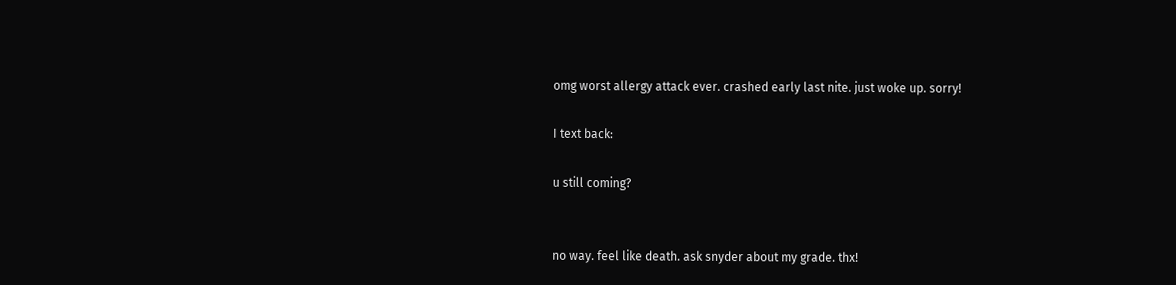omg worst allergy attack ever. crashed early last nite. just woke up. sorry!

I text back:

u still coming?


no way. feel like death. ask snyder about my grade. thx!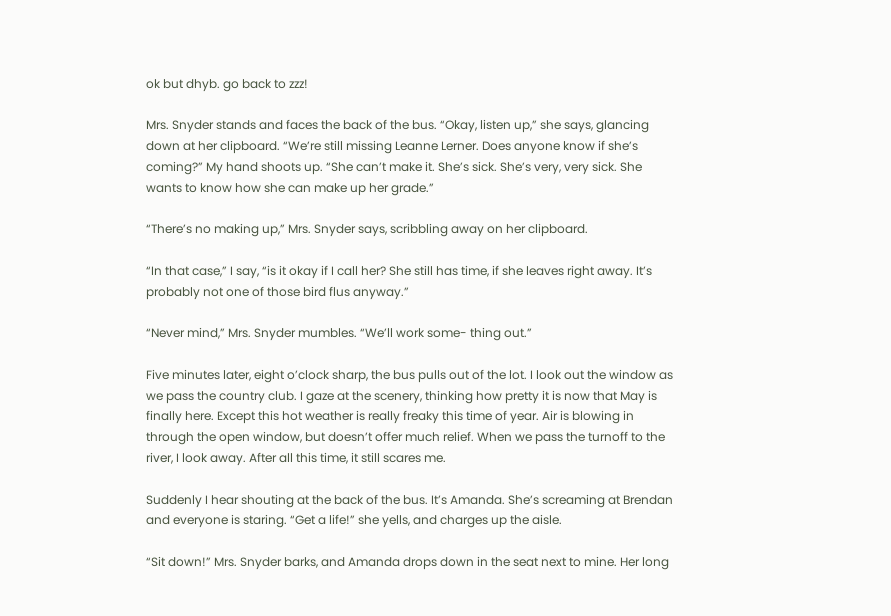ok but dhyb. go back to zzz!

Mrs. Snyder stands and faces the back of the bus. “Okay, listen up,” she says, glancing down at her clipboard. “We’re still missing Leanne Lerner. Does anyone know if she’s coming?” My hand shoots up. “She can’t make it. She’s sick. She’s very, very sick. She wants to know how she can make up her grade.”

“There’s no making up,” Mrs. Snyder says, scribbling away on her clipboard.

“In that case,” I say, “is it okay if I call her? She still has time, if she leaves right away. It’s probably not one of those bird flus anyway.”

“Never mind,” Mrs. Snyder mumbles. “We’ll work some- thing out.”

Five minutes later, eight o’clock sharp, the bus pulls out of the lot. I look out the window as we pass the country club. I gaze at the scenery, thinking how pretty it is now that May is finally here. Except this hot weather is really freaky this time of year. Air is blowing in through the open window, but doesn’t offer much relief. When we pass the turnoff to the river, I look away. After all this time, it still scares me.

Suddenly I hear shouting at the back of the bus. It’s Amanda. She’s screaming at Brendan and everyone is staring. “Get a life!” she yells, and charges up the aisle.

“Sit down!” Mrs. Snyder barks, and Amanda drops down in the seat next to mine. Her long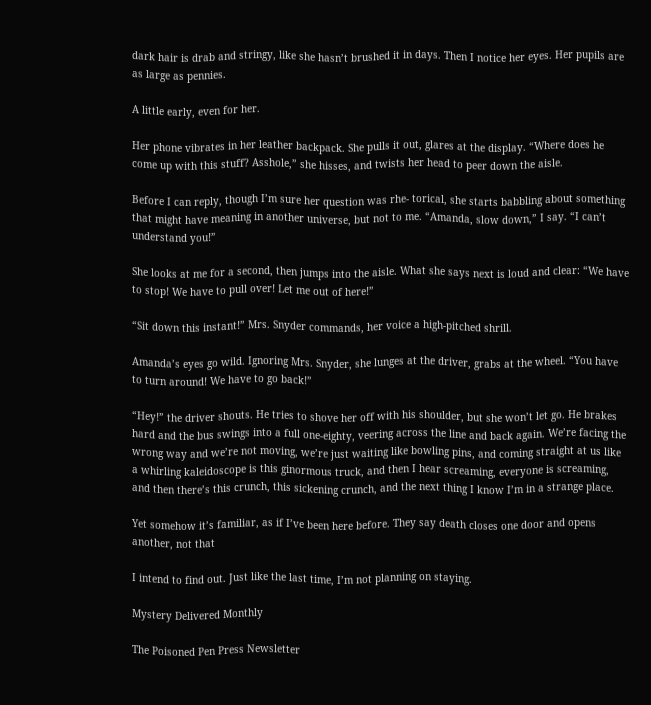dark hair is drab and stringy, like she hasn’t brushed it in days. Then I notice her eyes. Her pupils are as large as pennies.

A little early, even for her.

Her phone vibrates in her leather backpack. She pulls it out, glares at the display. “Where does he come up with this stuff? Asshole,” she hisses, and twists her head to peer down the aisle.

Before I can reply, though I’m sure her question was rhe- torical, she starts babbling about something that might have meaning in another universe, but not to me. “Amanda, slow down,” I say. “I can’t understand you!”

She looks at me for a second, then jumps into the aisle. What she says next is loud and clear: “We have to stop! We have to pull over! Let me out of here!”

“Sit down this instant!” Mrs. Snyder commands, her voice a high-pitched shrill.

Amanda’s eyes go wild. Ignoring Mrs. Snyder, she lunges at the driver, grabs at the wheel. “You have to turn around! We have to go back!”

“Hey!” the driver shouts. He tries to shove her off with his shoulder, but she won’t let go. He brakes hard and the bus swings into a full one-eighty, veering across the line and back again. We’re facing the wrong way and we’re not moving, we’re just waiting like bowling pins, and coming straight at us like a whirling kaleidoscope is this ginormous truck, and then I hear screaming, everyone is screaming, and then there’s this crunch, this sickening crunch, and the next thing I know I’m in a strange place.

Yet somehow it’s familiar, as if I’ve been here before. They say death closes one door and opens another, not that

I intend to find out. Just like the last time, I’m not planning on staying.

Mystery Delivered Monthly

The Poisoned Pen Press Newsletter